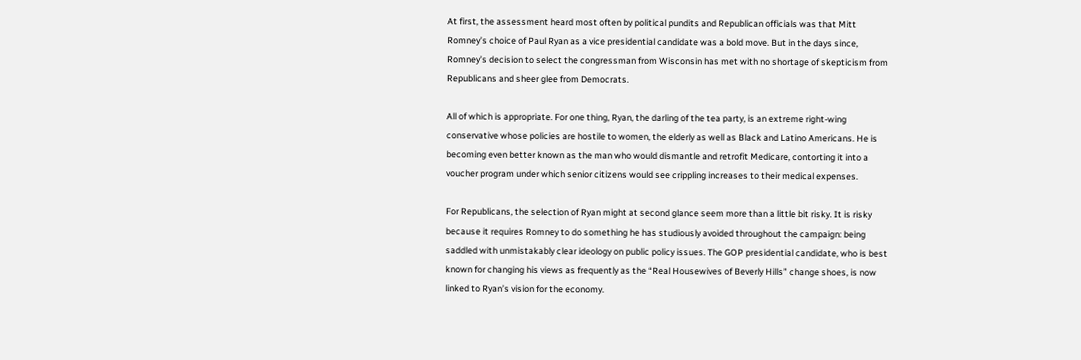At first, the assessment heard most often by political pundits and Republican officials was that Mitt Romney’s choice of Paul Ryan as a vice presidential candidate was a bold move. But in the days since, Romney’s decision to select the congressman from Wisconsin has met with no shortage of skepticism from Republicans and sheer glee from Democrats.

All of which is appropriate. For one thing, Ryan, the darling of the tea party, is an extreme right-wing conservative whose policies are hostile to women, the elderly as well as Black and Latino Americans. He is becoming even better known as the man who would dismantle and retrofit Medicare, contorting it into a voucher program under which senior citizens would see crippling increases to their medical expenses.

For Republicans, the selection of Ryan might at second glance seem more than a little bit risky. It is risky because it requires Romney to do something he has studiously avoided throughout the campaign: being saddled with unmistakably clear ideology on public policy issues. The GOP presidential candidate, who is best known for changing his views as frequently as the “Real Housewives of Beverly Hills” change shoes, is now linked to Ryan’s vision for the economy.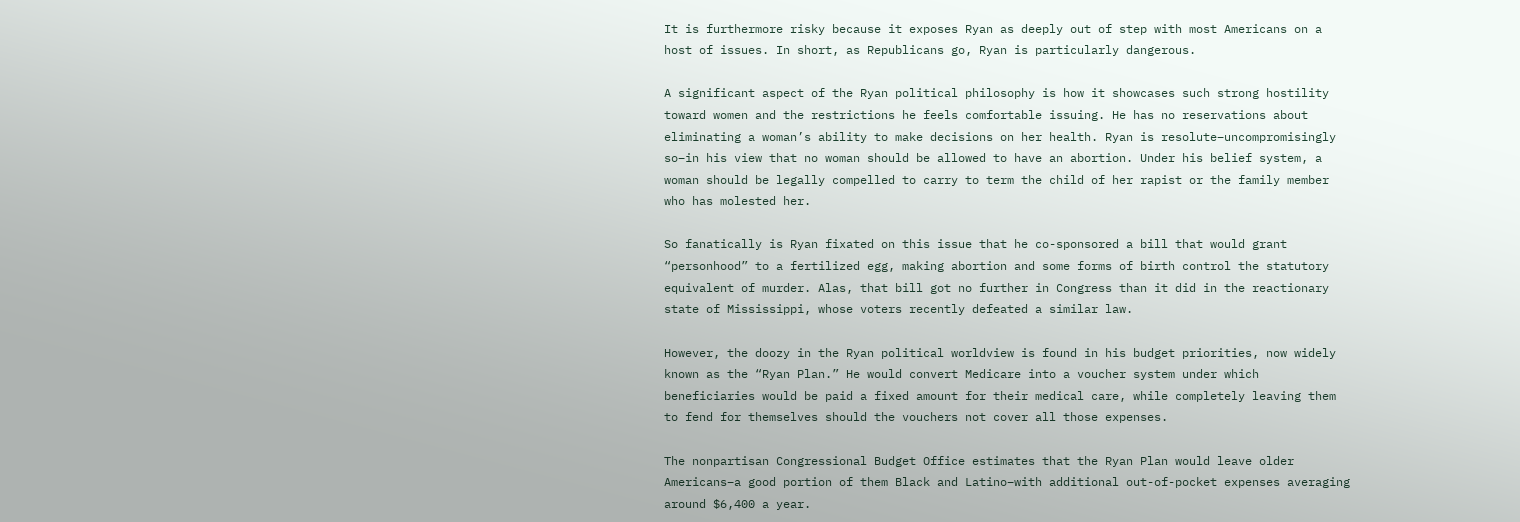It is furthermore risky because it exposes Ryan as deeply out of step with most Americans on a host of issues. In short, as Republicans go, Ryan is particularly dangerous.

A significant aspect of the Ryan political philosophy is how it showcases such strong hostility toward women and the restrictions he feels comfortable issuing. He has no reservations about eliminating a woman’s ability to make decisions on her health. Ryan is resolute–uncompromisingly so–in his view that no woman should be allowed to have an abortion. Under his belief system, a woman should be legally compelled to carry to term the child of her rapist or the family member who has molested her.

So fanatically is Ryan fixated on this issue that he co-sponsored a bill that would grant “personhood” to a fertilized egg, making abortion and some forms of birth control the statutory equivalent of murder. Alas, that bill got no further in Congress than it did in the reactionary state of Mississippi, whose voters recently defeated a similar law.

However, the doozy in the Ryan political worldview is found in his budget priorities, now widely known as the “Ryan Plan.” He would convert Medicare into a voucher system under which beneficiaries would be paid a fixed amount for their medical care, while completely leaving them to fend for themselves should the vouchers not cover all those expenses.

The nonpartisan Congressional Budget Office estimates that the Ryan Plan would leave older Americans–a good portion of them Black and Latino–with additional out-of-pocket expenses averaging around $6,400 a year.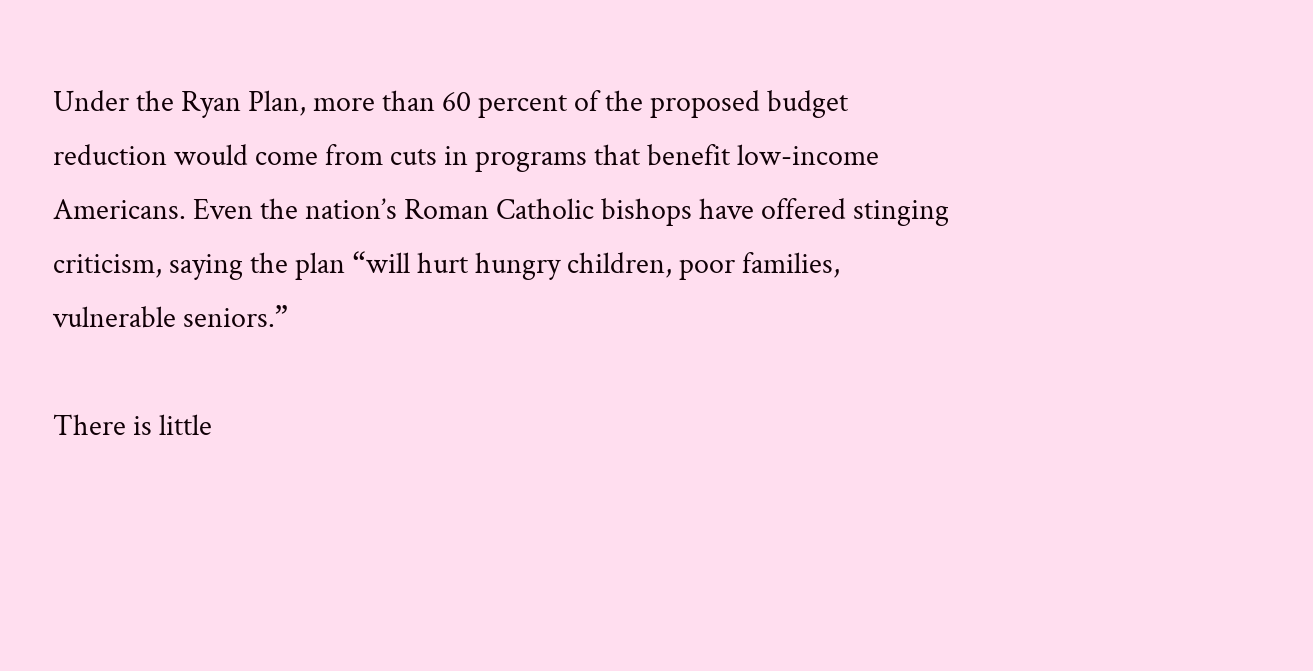Under the Ryan Plan, more than 60 percent of the proposed budget reduction would come from cuts in programs that benefit low-income Americans. Even the nation’s Roman Catholic bishops have offered stinging criticism, saying the plan “will hurt hungry children, poor families, vulnerable seniors.”

There is little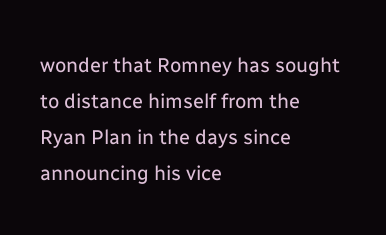wonder that Romney has sought to distance himself from the Ryan Plan in the days since announcing his vice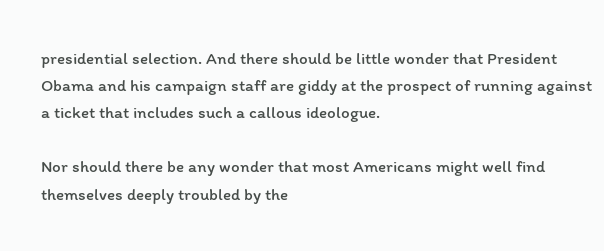presidential selection. And there should be little wonder that President Obama and his campaign staff are giddy at the prospect of running against a ticket that includes such a callous ideologue.

Nor should there be any wonder that most Americans might well find themselves deeply troubled by the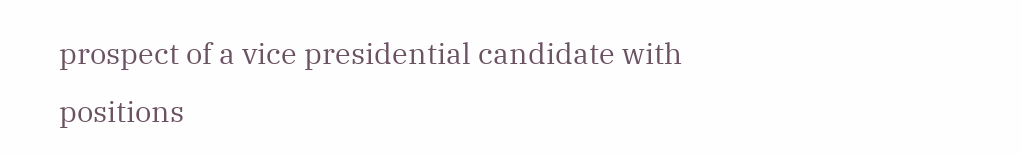prospect of a vice presidential candidate with positions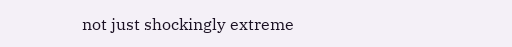not just shockingly extreme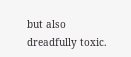but also dreadfully toxic.